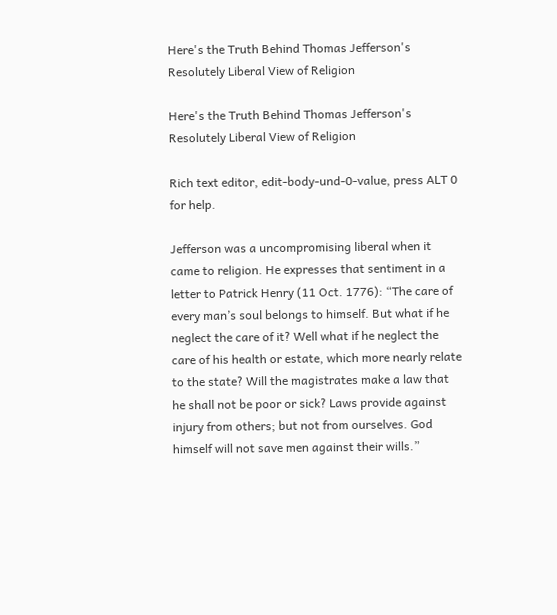Here's the Truth Behind Thomas Jefferson's Resolutely Liberal View of Religion

Here's the Truth Behind Thomas Jefferson's Resolutely Liberal View of Religion

Rich text editor, edit-body-und-0-value, press ALT 0 for help.

Jefferson was a uncompromising liberal when it came to religion. He expresses that sentiment in a letter to Patrick Henry (11 Oct. 1776): “The care of every man’s soul belongs to himself. But what if he neglect the care of it? Well what if he neglect the care of his health or estate, which more nearly relate to the state? Will the magistrates make a law that he shall not be poor or sick? Laws provide against injury from others; but not from ourselves. God himself will not save men against their wills.”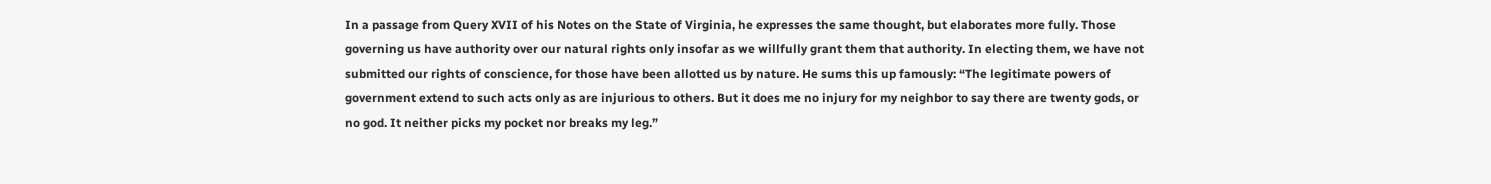In a passage from Query XVII of his Notes on the State of Virginia, he expresses the same thought, but elaborates more fully. Those governing us have authority over our natural rights only insofar as we willfully grant them that authority. In electing them, we have not submitted our rights of conscience, for those have been allotted us by nature. He sums this up famously: “The legitimate powers of government extend to such acts only as are injurious to others. But it does me no injury for my neighbor to say there are twenty gods, or no god. It neither picks my pocket nor breaks my leg.”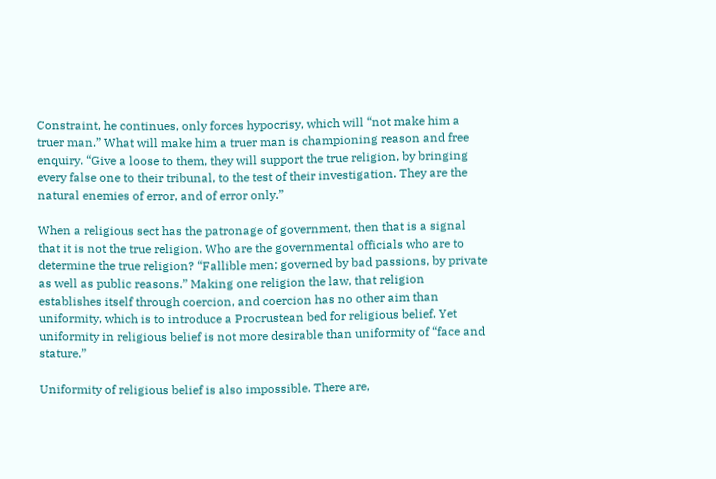Constraint, he continues, only forces hypocrisy, which will “not make him a truer man.” What will make him a truer man is championing reason and free enquiry. “Give a loose to them, they will support the true religion, by bringing every false one to their tribunal, to the test of their investigation. They are the natural enemies of error, and of error only.”

When a religious sect has the patronage of government, then that is a signal that it is not the true religion. Who are the governmental officials who are to determine the true religion? “Fallible men; governed by bad passions, by private as well as public reasons.” Making one religion the law, that religion establishes itself through coercion, and coercion has no other aim than uniformity, which is to introduce a Procrustean bed for religious belief. Yet uniformity in religious belief is not more desirable than uniformity of “face and stature.”

Uniformity of religious belief is also impossible. There are,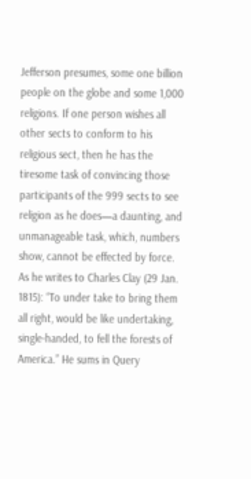Jefferson presumes, some one billion people on the globe and some 1,000 religions. If one person wishes all other sects to conform to his religious sect, then he has the tiresome task of convincing those participants of the 999 sects to see religion as he does—a daunting, and unmanageable task, which, numbers show, cannot be effected by force. As he writes to Charles Clay (29 Jan. 1815): “To under take to bring them all right, would be like undertaking, single-handed, to fell the forests of America.” He sums in Query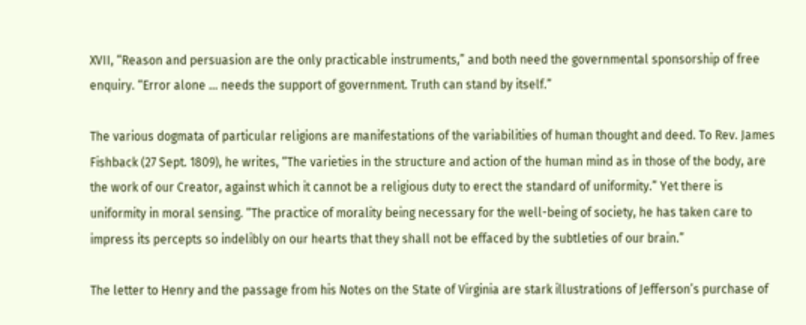XVII, “Reason and persuasion are the only practicable instruments,” and both need the governmental sponsorship of free enquiry. “Error alone … needs the support of government. Truth can stand by itself.”

The various dogmata of particular religions are manifestations of the variabilities of human thought and deed. To Rev. James Fishback (27 Sept. 1809), he writes, “The varieties in the structure and action of the human mind as in those of the body, are the work of our Creator, against which it cannot be a religious duty to erect the standard of uniformity.” Yet there is uniformity in moral sensing. “The practice of morality being necessary for the well-being of society, he has taken care to impress its percepts so indelibly on our hearts that they shall not be effaced by the subtleties of our brain.”

The letter to Henry and the passage from his Notes on the State of Virginia are stark illustrations of Jefferson’s purchase of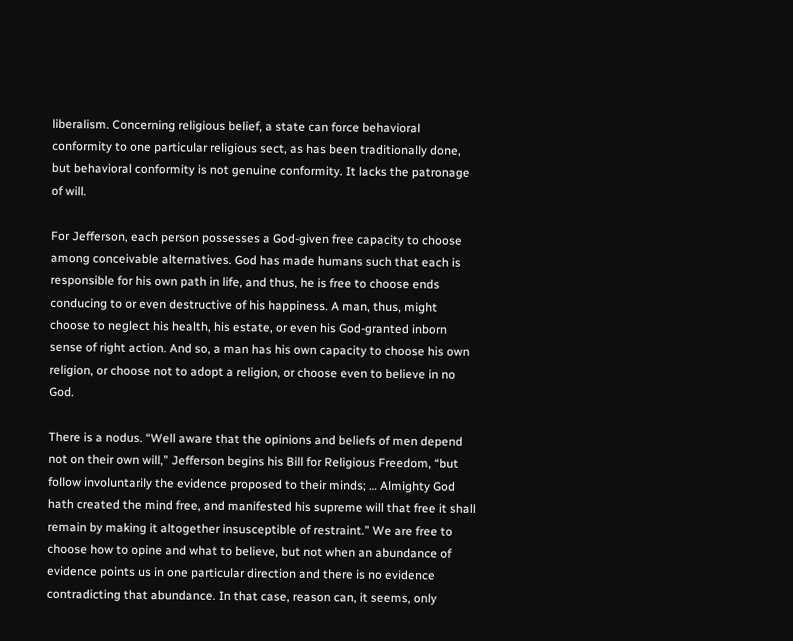liberalism. Concerning religious belief, a state can force behavioral conformity to one particular religious sect, as has been traditionally done, but behavioral conformity is not genuine conformity. It lacks the patronage of will.

For Jefferson, each person possesses a God-given free capacity to choose among conceivable alternatives. God has made humans such that each is responsible for his own path in life, and thus, he is free to choose ends conducing to or even destructive of his happiness. A man, thus, might choose to neglect his health, his estate, or even his God-granted inborn sense of right action. And so, a man has his own capacity to choose his own religion, or choose not to adopt a religion, or choose even to believe in no God.

There is a nodus. “Well aware that the opinions and beliefs of men depend not on their own will,” Jefferson begins his Bill for Religious Freedom, “but follow involuntarily the evidence proposed to their minds; … Almighty God hath created the mind free, and manifested his supreme will that free it shall remain by making it altogether insusceptible of restraint.” We are free to choose how to opine and what to believe, but not when an abundance of evidence points us in one particular direction and there is no evidence contradicting that abundance. In that case, reason can, it seems, only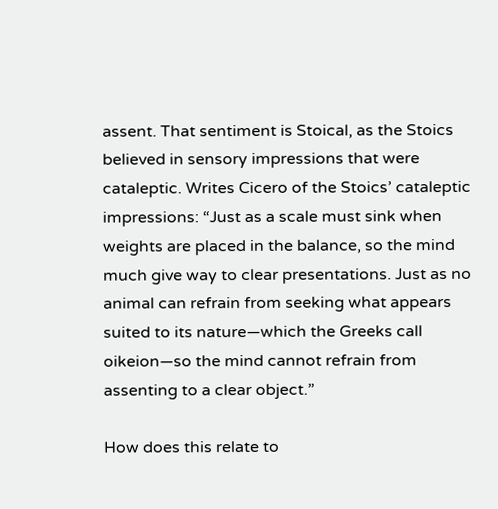assent. That sentiment is Stoical, as the Stoics believed in sensory impressions that were cataleptic. Writes Cicero of the Stoics’ cataleptic impressions: “Just as a scale must sink when weights are placed in the balance, so the mind much give way to clear presentations. Just as no animal can refrain from seeking what appears suited to its nature—which the Greeks call oikeion—so the mind cannot refrain from assenting to a clear object.”

How does this relate to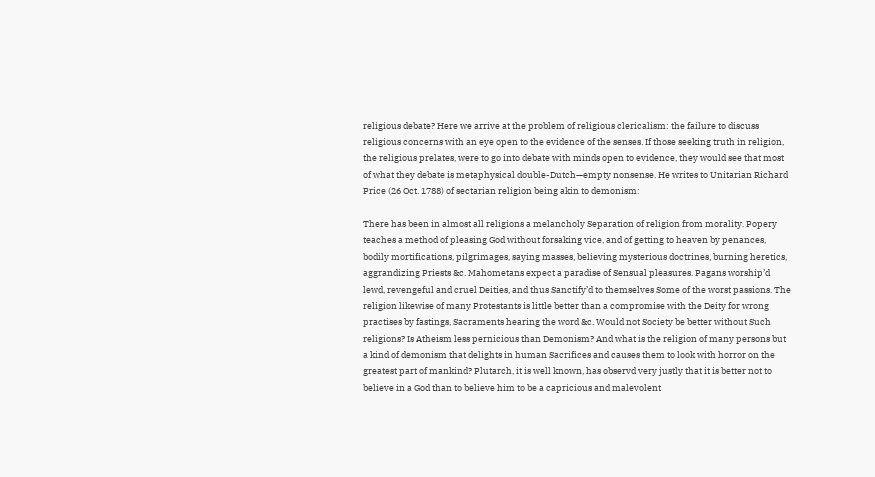religious debate? Here we arrive at the problem of religious clericalism: the failure to discuss religious concerns with an eye open to the evidence of the senses. If those seeking truth in religion, the religious prelates, were to go into debate with minds open to evidence, they would see that most of what they debate is metaphysical double-Dutch—empty nonsense. He writes to Unitarian Richard Price (26 Oct. 1788) of sectarian religion being akin to demonism:

There has been in almost all religions a melancholy Separation of religion from morality. Popery teaches a method of pleasing God without forsaking vice, and of getting to heaven by penances, bodily mortifications, pilgrimages, saying masses, believing mysterious doctrines, burning heretics, aggrandizing Priests &c. Mahometans expect a paradise of Sensual pleasures. Pagans worship’d lewd, revengeful and cruel Deities, and thus Sanctify’d to themselves Some of the worst passions. The religion likewise of many Protestants is little better than a compromise with the Deity for wrong practises by fastings, Sacraments hearing the word &c. Would not Society be better without Such religions? Is Atheism less pernicious than Demonism? And what is the religion of many persons but a kind of demonism that delights in human Sacrifices and causes them to look with horror on the greatest part of mankind? Plutarch, it is well known, has observd very justly that it is better not to believe in a God than to believe him to be a capricious and malevolent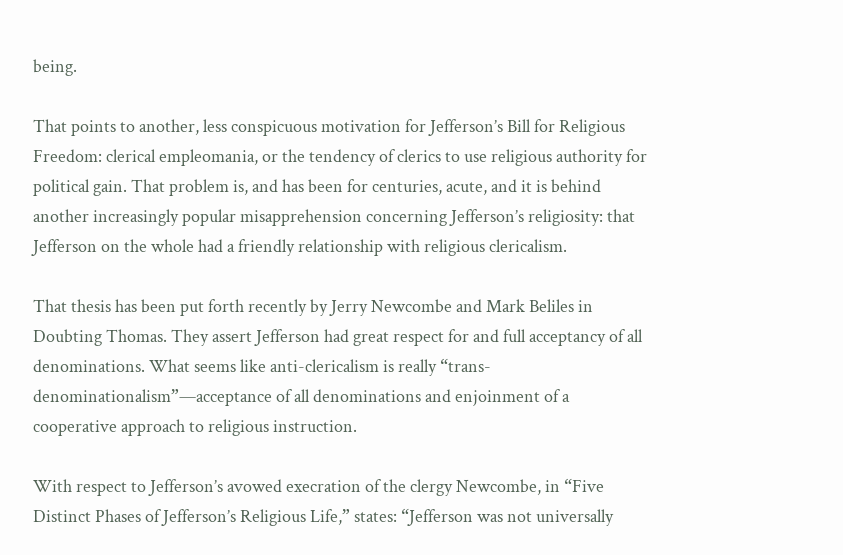being.

That points to another, less conspicuous motivation for Jefferson’s Bill for Religious Freedom: clerical empleomania, or the tendency of clerics to use religious authority for political gain. That problem is, and has been for centuries, acute, and it is behind another increasingly popular misapprehension concerning Jefferson’s religiosity: that Jefferson on the whole had a friendly relationship with religious clericalism.

That thesis has been put forth recently by Jerry Newcombe and Mark Beliles in Doubting Thomas. They assert Jefferson had great respect for and full acceptancy of all denominations. What seems like anti-clericalism is really “trans-denominationalism”—acceptance of all denominations and enjoinment of a cooperative approach to religious instruction.

With respect to Jefferson’s avowed execration of the clergy Newcombe, in “Five Distinct Phases of Jefferson’s Religious Life,” states: “Jefferson was not universally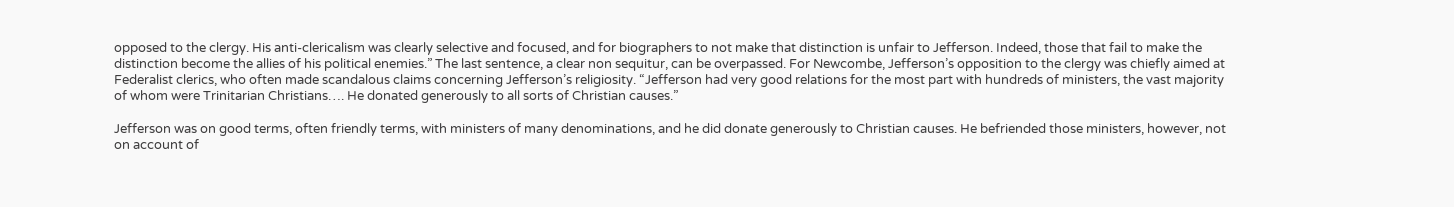opposed to the clergy. His anti-clericalism was clearly selective and focused, and for biographers to not make that distinction is unfair to Jefferson. Indeed, those that fail to make the distinction become the allies of his political enemies.” The last sentence, a clear non sequitur, can be overpassed. For Newcombe, Jefferson’s opposition to the clergy was chiefly aimed at Federalist clerics, who often made scandalous claims concerning Jefferson’s religiosity. “Jefferson had very good relations for the most part with hundreds of ministers, the vast majority of whom were Trinitarian Christians…. He donated generously to all sorts of Christian causes.”

Jefferson was on good terms, often friendly terms, with ministers of many denominations, and he did donate generously to Christian causes. He befriended those ministers, however, not on account of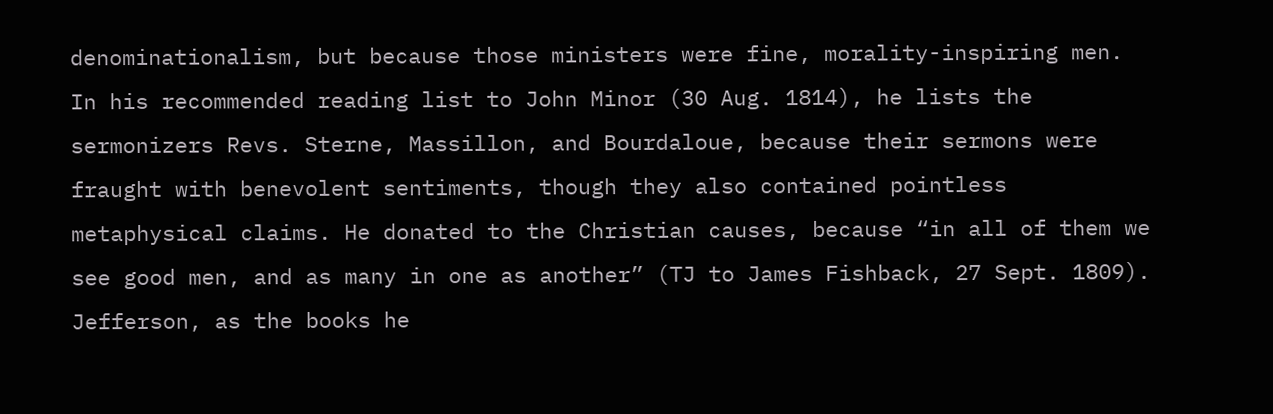denominationalism, but because those ministers were fine, morality-inspiring men. In his recommended reading list to John Minor (30 Aug. 1814), he lists the sermonizers Revs. Sterne, Massillon, and Bourdaloue, because their sermons were fraught with benevolent sentiments, though they also contained pointless metaphysical claims. He donated to the Christian causes, because “in all of them we see good men, and as many in one as another” (TJ to James Fishback, 27 Sept. 1809). Jefferson, as the books he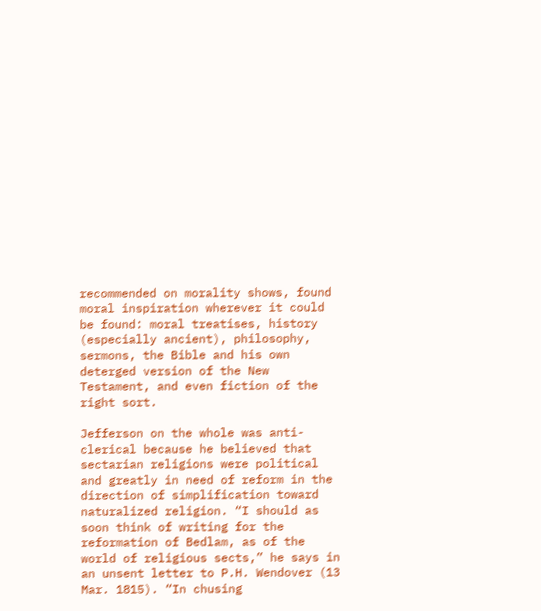recommended on morality shows, found moral inspiration wherever it could be found: moral treatises, history (especially ancient), philosophy, sermons, the Bible and his own deterged version of the New Testament, and even fiction of the right sort.

Jefferson on the whole was anti-clerical because he believed that sectarian religions were political and greatly in need of reform in the direction of simplification toward naturalized religion. “I should as soon think of writing for the reformation of Bedlam, as of the world of religious sects,” he says in an unsent letter to P.H. Wendover (13 Mar. 1815). “In chusing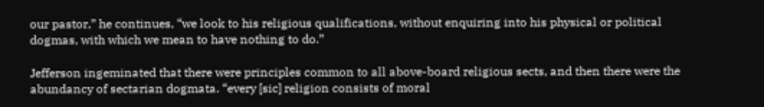our pastor,” he continues, “we look to his religious qualifications, without enquiring into his physical or political dogmas, with which we mean to have nothing to do.”

Jefferson ingeminated that there were principles common to all above-board religious sects, and then there were the abundancy of sectarian dogmata. “every [sic] religion consists of moral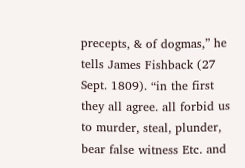precepts, & of dogmas,” he tells James Fishback (27 Sept. 1809). “in the first they all agree. all forbid us to murder, steal, plunder, bear false witness Etc. and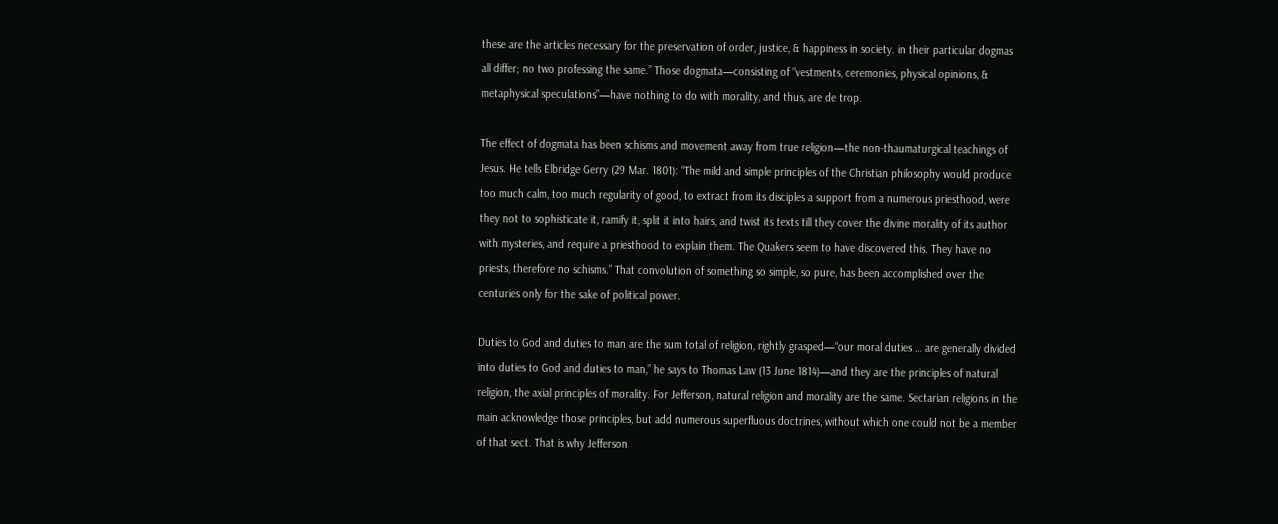these are the articles necessary for the preservation of order, justice, & happiness in society. in their particular dogmas all differ; no two professing the same.” Those dogmata—consisting of “vestments, ceremonies, physical opinions, & metaphysical speculations”—have nothing to do with morality, and thus, are de trop.

The effect of dogmata has been schisms and movement away from true religion—the non-thaumaturgical teachings of Jesus. He tells Elbridge Gerry (29 Mar. 1801): “The mild and simple principles of the Christian philosophy would produce too much calm, too much regularity of good, to extract from its disciples a support from a numerous priesthood, were they not to sophisticate it, ramify it, split it into hairs, and twist its texts till they cover the divine morality of its author with mysteries, and require a priesthood to explain them. The Quakers seem to have discovered this. They have no priests, therefore no schisms.” That convolution of something so simple, so pure, has been accomplished over the centuries only for the sake of political power.

Duties to God and duties to man are the sum total of religion, rightly grasped—“our moral duties … are generally divided into duties to God and duties to man,” he says to Thomas Law (13 June 1814)—and they are the principles of natural religion, the axial principles of morality. For Jefferson, natural religion and morality are the same. Sectarian religions in the main acknowledge those principles, but add numerous superfluous doctrines, without which one could not be a member of that sect. That is why Jefferson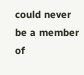could never be a member of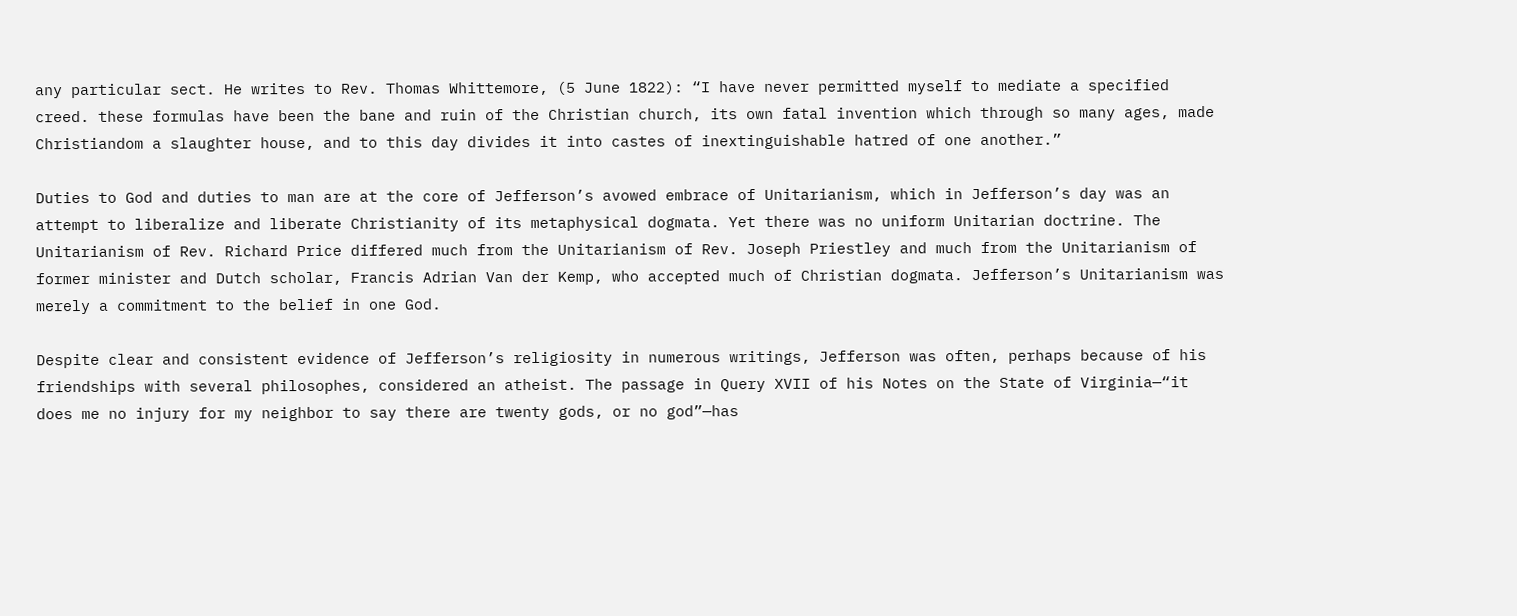any particular sect. He writes to Rev. Thomas Whittemore, (5 June 1822): “I have never permitted myself to mediate a specified creed. these formulas have been the bane and ruin of the Christian church, its own fatal invention which through so many ages, made Christiandom a slaughter house, and to this day divides it into castes of inextinguishable hatred of one another.”

Duties to God and duties to man are at the core of Jefferson’s avowed embrace of Unitarianism, which in Jefferson’s day was an attempt to liberalize and liberate Christianity of its metaphysical dogmata. Yet there was no uniform Unitarian doctrine. The Unitarianism of Rev. Richard Price differed much from the Unitarianism of Rev. Joseph Priestley and much from the Unitarianism of former minister and Dutch scholar, Francis Adrian Van der Kemp, who accepted much of Christian dogmata. Jefferson’s Unitarianism was merely a commitment to the belief in one God.

Despite clear and consistent evidence of Jefferson’s religiosity in numerous writings, Jefferson was often, perhaps because of his friendships with several philosophes, considered an atheist. The passage in Query XVII of his Notes on the State of Virginia—“it does me no injury for my neighbor to say there are twenty gods, or no god”—has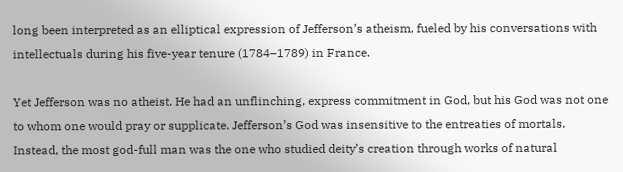long been interpreted as an elliptical expression of Jefferson’s atheism, fueled by his conversations with intellectuals during his five-year tenure (1784–1789) in France.

Yet Jefferson was no atheist. He had an unflinching, express commitment in God, but his God was not one to whom one would pray or supplicate. Jefferson’s God was insensitive to the entreaties of mortals. Instead, the most god-full man was the one who studied deity’s creation through works of natural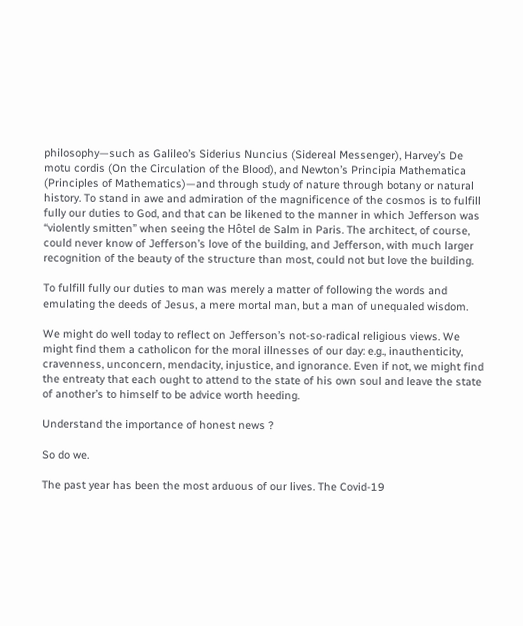philosophy—such as Galileo’s Siderius Nuncius (Sidereal Messenger), Harvey’s De motu cordis (On the Circulation of the Blood), and Newton’s Principia Mathematica (Principles of Mathematics)—and through study of nature through botany or natural history. To stand in awe and admiration of the magnificence of the cosmos is to fulfill fully our duties to God, and that can be likened to the manner in which Jefferson was “violently smitten” when seeing the Hôtel de Salm in Paris. The architect, of course, could never know of Jefferson’s love of the building, and Jefferson, with much larger recognition of the beauty of the structure than most, could not but love the building.

To fulfill fully our duties to man was merely a matter of following the words and emulating the deeds of Jesus, a mere mortal man, but a man of unequaled wisdom.

We might do well today to reflect on Jefferson’s not-so-radical religious views. We might find them a catholicon for the moral illnesses of our day: e.g., inauthenticity, cravenness, unconcern, mendacity, injustice, and ignorance. Even if not, we might find the entreaty that each ought to attend to the state of his own soul and leave the state of another’s to himself to be advice worth heeding.

Understand the importance of honest news ?

So do we.

The past year has been the most arduous of our lives. The Covid-19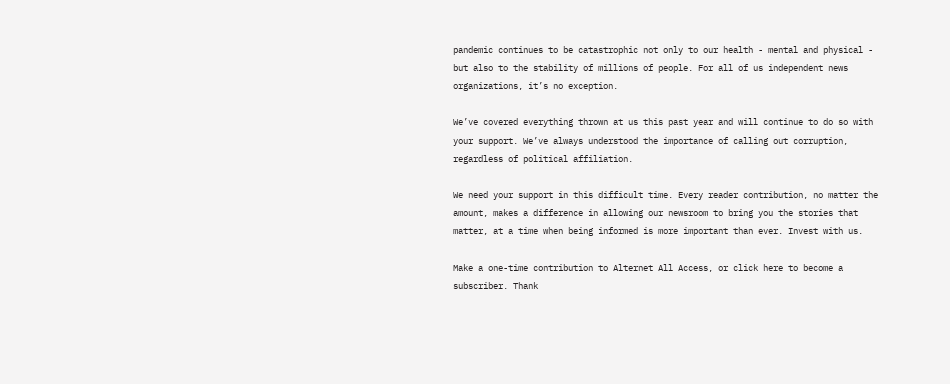pandemic continues to be catastrophic not only to our health - mental and physical - but also to the stability of millions of people. For all of us independent news organizations, it’s no exception.

We’ve covered everything thrown at us this past year and will continue to do so with your support. We’ve always understood the importance of calling out corruption, regardless of political affiliation.

We need your support in this difficult time. Every reader contribution, no matter the amount, makes a difference in allowing our newsroom to bring you the stories that matter, at a time when being informed is more important than ever. Invest with us.

Make a one-time contribution to Alternet All Access, or click here to become a subscriber. Thank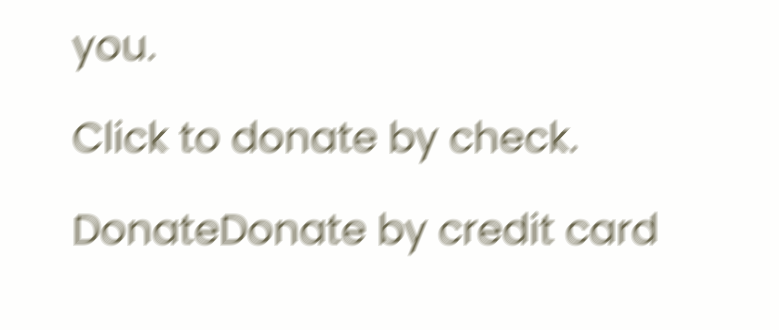you.

Click to donate by check.

DonateDonate by credit card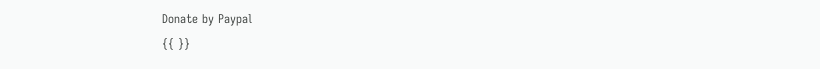Donate by Paypal
{{ }}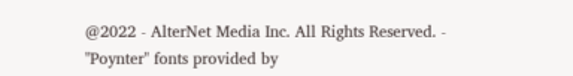@2022 - AlterNet Media Inc. All Rights Reserved. - "Poynter" fonts provided by